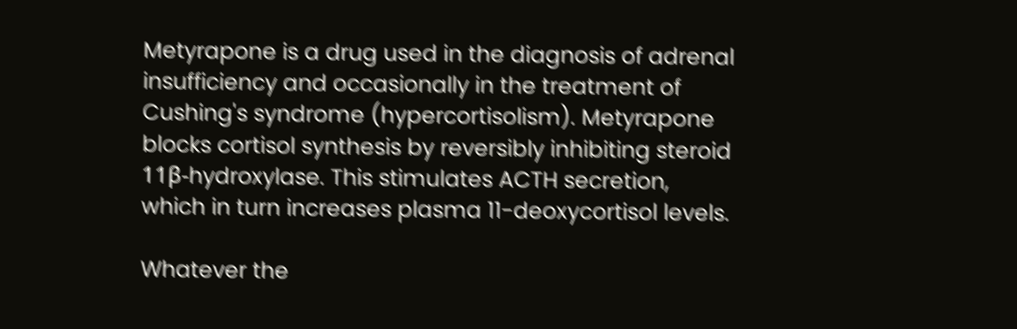Metyrapone is a drug used in the diagnosis of adrenal insufficiency and occasionally in the treatment of Cushing's syndrome (hypercortisolism). Metyrapone blocks cortisol synthesis by reversibly inhibiting steroid 11β-hydroxylase. This stimulates ACTH secretion, which in turn increases plasma 11-deoxycortisol levels.

Whatever the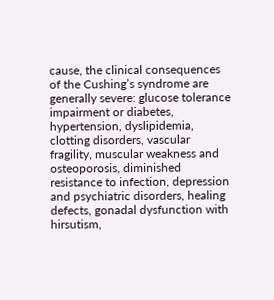cause, the clinical consequences of the Cushing’s syndrome are generally severe: glucose tolerance impairment or diabetes, hypertension, dyslipidemia, clotting disorders, vascular fragility, muscular weakness and osteoporosis, diminished resistance to infection, depression and psychiatric disorders, healing defects, gonadal dysfunction with hirsutism,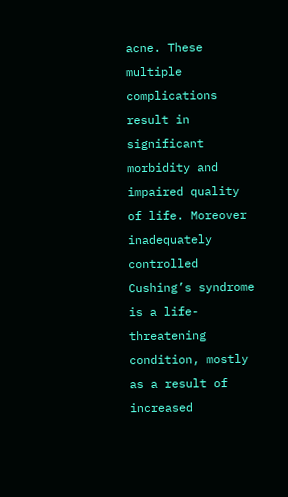acne. These multiple complications result in significant morbidity and impaired quality of life. Moreover inadequately controlled Cushing’s syndrome is a life-threatening condition, mostly as a result of increased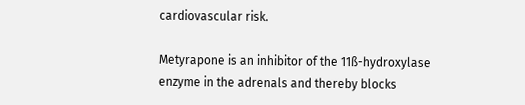cardiovascular risk.

Metyrapone is an inhibitor of the 11ß-hydroxylase enzyme in the adrenals and thereby blocks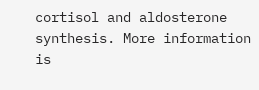cortisol and aldosterone synthesis. More information is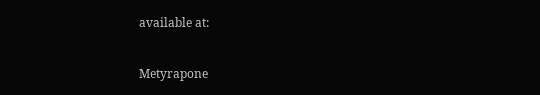available at:

Metyrapone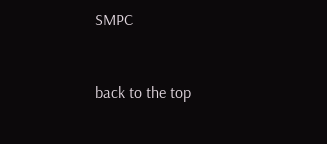SMPC


back to the top